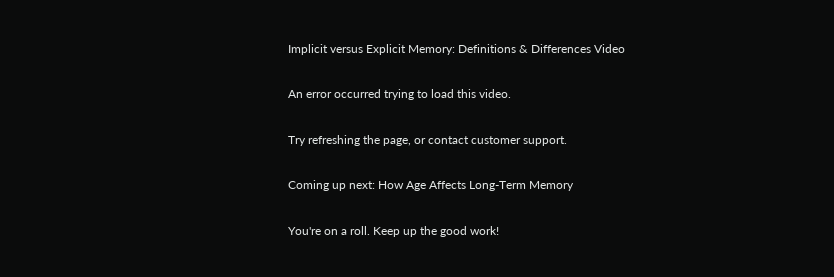Implicit versus Explicit Memory: Definitions & Differences Video

An error occurred trying to load this video.

Try refreshing the page, or contact customer support.

Coming up next: How Age Affects Long-Term Memory

You're on a roll. Keep up the good work!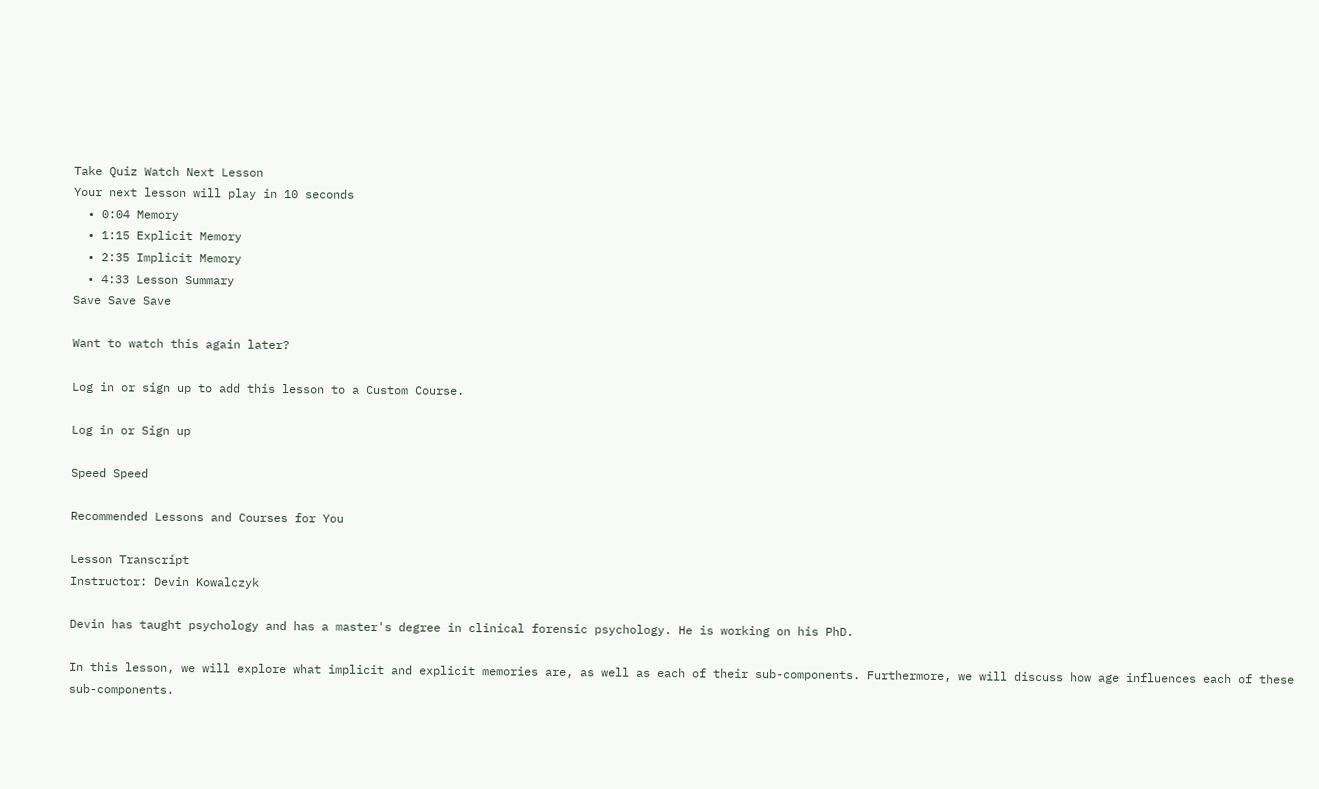Take Quiz Watch Next Lesson
Your next lesson will play in 10 seconds
  • 0:04 Memory
  • 1:15 Explicit Memory
  • 2:35 Implicit Memory
  • 4:33 Lesson Summary
Save Save Save

Want to watch this again later?

Log in or sign up to add this lesson to a Custom Course.

Log in or Sign up

Speed Speed

Recommended Lessons and Courses for You

Lesson Transcript
Instructor: Devin Kowalczyk

Devin has taught psychology and has a master's degree in clinical forensic psychology. He is working on his PhD.

In this lesson, we will explore what implicit and explicit memories are, as well as each of their sub-components. Furthermore, we will discuss how age influences each of these sub-components.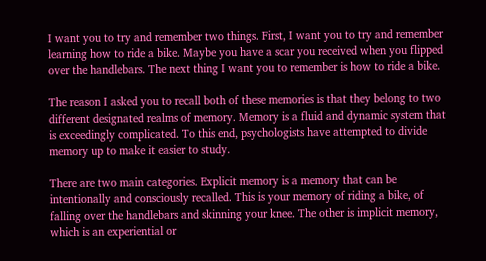I want you to try and remember two things. First, I want you to try and remember learning how to ride a bike. Maybe you have a scar you received when you flipped over the handlebars. The next thing I want you to remember is how to ride a bike.

The reason I asked you to recall both of these memories is that they belong to two different designated realms of memory. Memory is a fluid and dynamic system that is exceedingly complicated. To this end, psychologists have attempted to divide memory up to make it easier to study.

There are two main categories. Explicit memory is a memory that can be intentionally and consciously recalled. This is your memory of riding a bike, of falling over the handlebars and skinning your knee. The other is implicit memory, which is an experiential or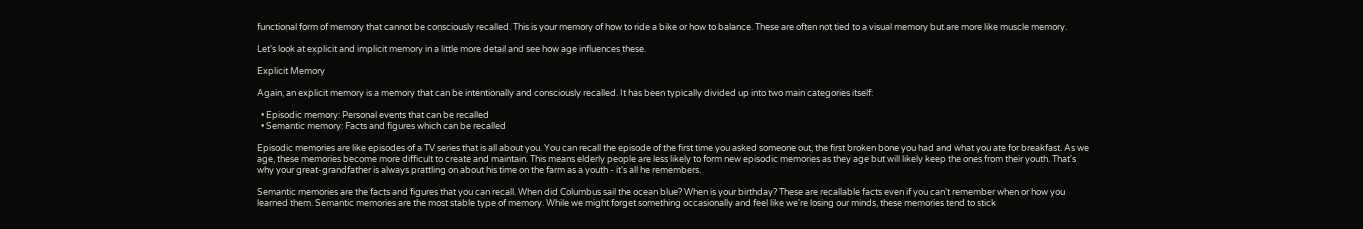functional form of memory that cannot be consciously recalled. This is your memory of how to ride a bike or how to balance. These are often not tied to a visual memory but are more like muscle memory.

Let's look at explicit and implicit memory in a little more detail and see how age influences these.

Explicit Memory

Again, an explicit memory is a memory that can be intentionally and consciously recalled. It has been typically divided up into two main categories itself:

  • Episodic memory: Personal events that can be recalled
  • Semantic memory: Facts and figures which can be recalled

Episodic memories are like episodes of a TV series that is all about you. You can recall the episode of the first time you asked someone out, the first broken bone you had and what you ate for breakfast. As we age, these memories become more difficult to create and maintain. This means elderly people are less likely to form new episodic memories as they age but will likely keep the ones from their youth. That's why your great-grandfather is always prattling on about his time on the farm as a youth - it's all he remembers.

Semantic memories are the facts and figures that you can recall. When did Columbus sail the ocean blue? When is your birthday? These are recallable facts even if you can't remember when or how you learned them. Semantic memories are the most stable type of memory. While we might forget something occasionally and feel like we're losing our minds, these memories tend to stick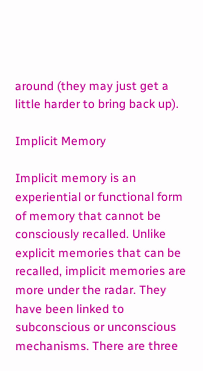around (they may just get a little harder to bring back up).

Implicit Memory

Implicit memory is an experiential or functional form of memory that cannot be consciously recalled. Unlike explicit memories that can be recalled, implicit memories are more under the radar. They have been linked to subconscious or unconscious mechanisms. There are three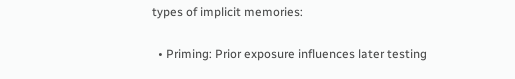types of implicit memories:

  • Priming: Prior exposure influences later testing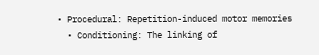• Procedural: Repetition-induced motor memories
  • Conditioning: The linking of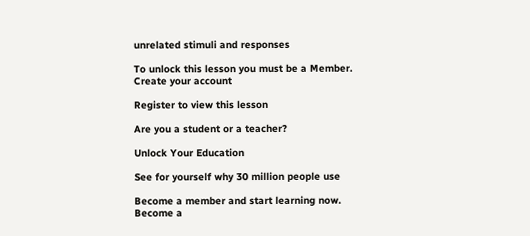unrelated stimuli and responses

To unlock this lesson you must be a Member.
Create your account

Register to view this lesson

Are you a student or a teacher?

Unlock Your Education

See for yourself why 30 million people use

Become a member and start learning now.
Become a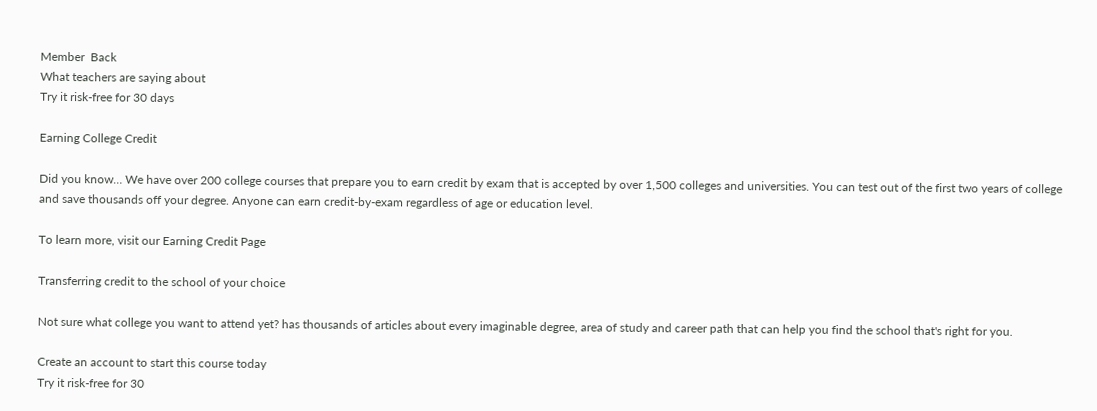Member  Back
What teachers are saying about
Try it risk-free for 30 days

Earning College Credit

Did you know… We have over 200 college courses that prepare you to earn credit by exam that is accepted by over 1,500 colleges and universities. You can test out of the first two years of college and save thousands off your degree. Anyone can earn credit-by-exam regardless of age or education level.

To learn more, visit our Earning Credit Page

Transferring credit to the school of your choice

Not sure what college you want to attend yet? has thousands of articles about every imaginable degree, area of study and career path that can help you find the school that's right for you.

Create an account to start this course today
Try it risk-free for 30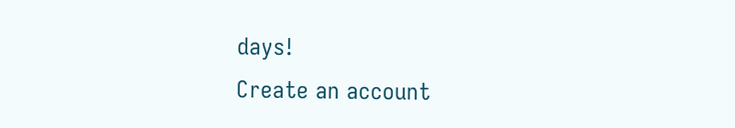days!
Create an account